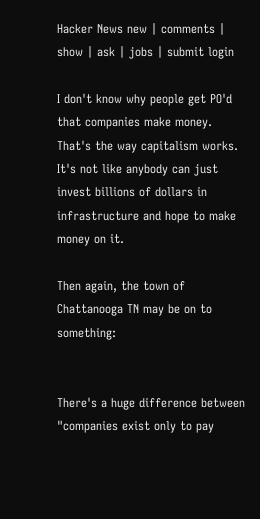Hacker News new | comments | show | ask | jobs | submit login

I don't know why people get PO'd that companies make money. That's the way capitalism works. It's not like anybody can just invest billions of dollars in infrastructure and hope to make money on it.

Then again, the town of Chattanooga TN may be on to something:


There's a huge difference between "companies exist only to pay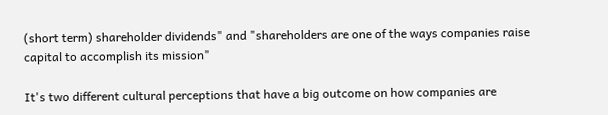(short term) shareholder dividends" and "shareholders are one of the ways companies raise capital to accomplish its mission"

It's two different cultural perceptions that have a big outcome on how companies are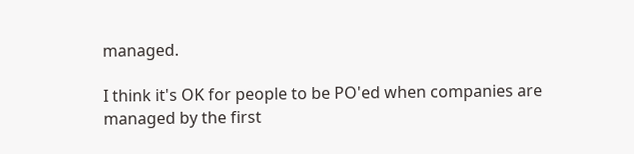managed.

I think it's OK for people to be PO'ed when companies are managed by the first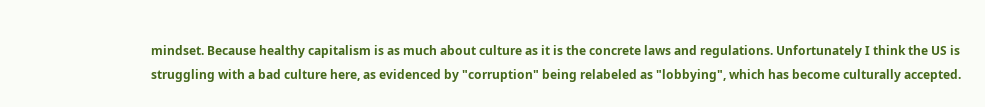mindset. Because healthy capitalism is as much about culture as it is the concrete laws and regulations. Unfortunately I think the US is struggling with a bad culture here, as evidenced by "corruption" being relabeled as "lobbying", which has become culturally accepted.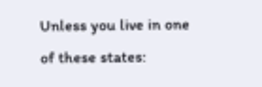Unless you live in one of these states: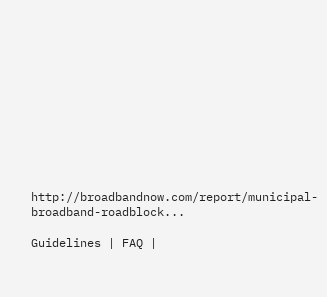http://broadbandnow.com/report/municipal-broadband-roadblock...

Guidelines | FAQ |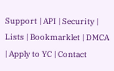Support | API | Security | Lists | Bookmarklet | DMCA | Apply to YC | Contact